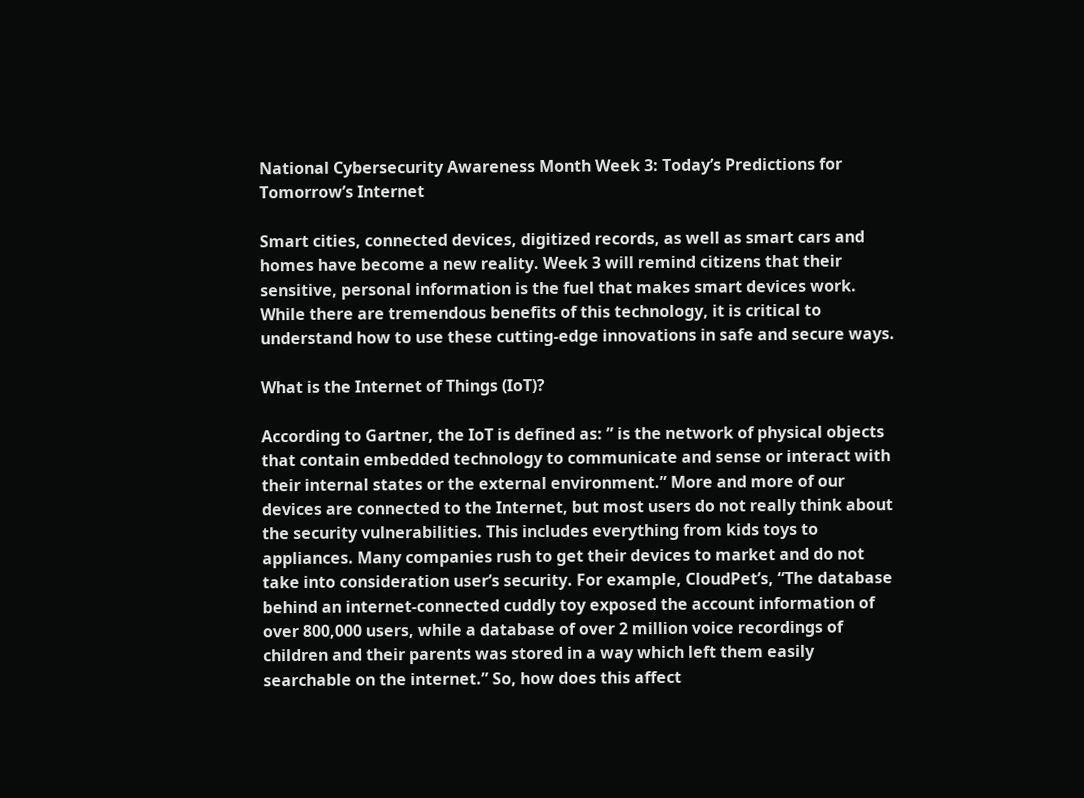National Cybersecurity Awareness Month Week 3: Today’s Predictions for Tomorrow’s Internet

Smart cities, connected devices, digitized records, as well as smart cars and homes have become a new reality. Week 3 will remind citizens that their sensitive, personal information is the fuel that makes smart devices work. While there are tremendous benefits of this technology, it is critical to understand how to use these cutting-edge innovations in safe and secure ways.

What is the Internet of Things (IoT)?

According to Gartner, the IoT is defined as: ” is the network of physical objects that contain embedded technology to communicate and sense or interact with their internal states or the external environment.” More and more of our devices are connected to the Internet, but most users do not really think about the security vulnerabilities. This includes everything from kids toys to appliances. Many companies rush to get their devices to market and do not take into consideration user’s security. For example, CloudPet’s, “The database behind an internet-connected cuddly toy exposed the account information of over 800,000 users, while a database of over 2 million voice recordings of children and their parents was stored in a way which left them easily searchable on the internet.” So, how does this affect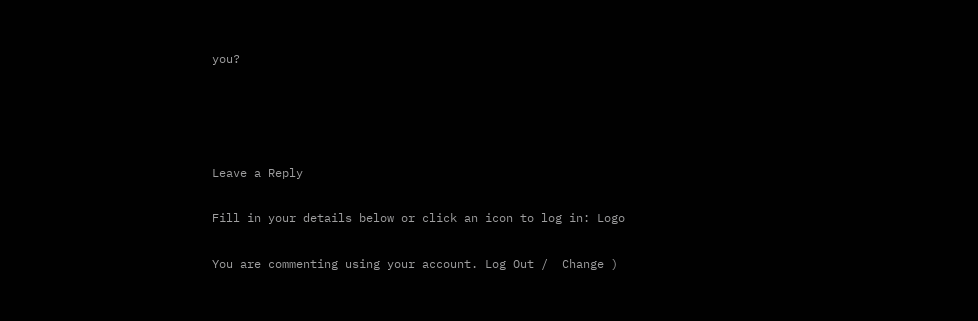you?




Leave a Reply

Fill in your details below or click an icon to log in: Logo

You are commenting using your account. Log Out /  Change )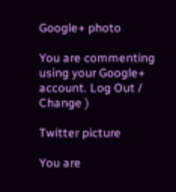Google+ photo

You are commenting using your Google+ account. Log Out /  Change )

Twitter picture

You are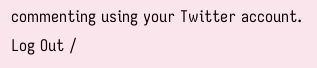commenting using your Twitter account. Log Out /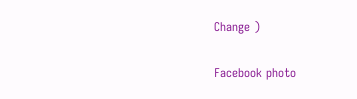Change )

Facebook photo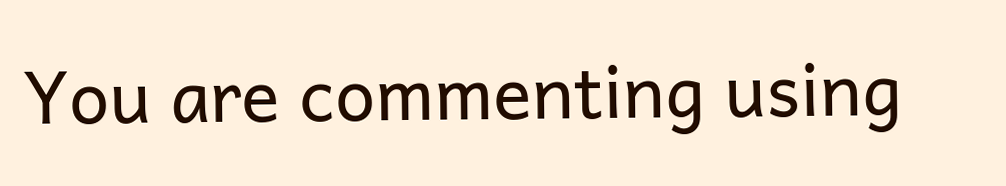You are commenting using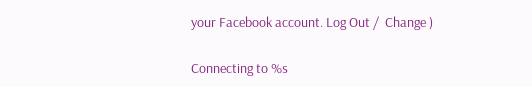your Facebook account. Log Out /  Change )

Connecting to %s